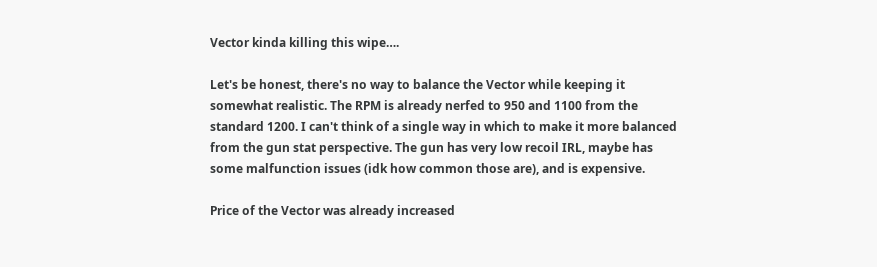Vector kinda killing this wipe….

Let's be honest, there's no way to balance the Vector while keeping it somewhat realistic. The RPM is already nerfed to 950 and 1100 from the standard 1200. I can't think of a single way in which to make it more balanced from the gun stat perspective. The gun has very low recoil IRL, maybe has some malfunction issues (idk how common those are), and is expensive.

Price of the Vector was already increased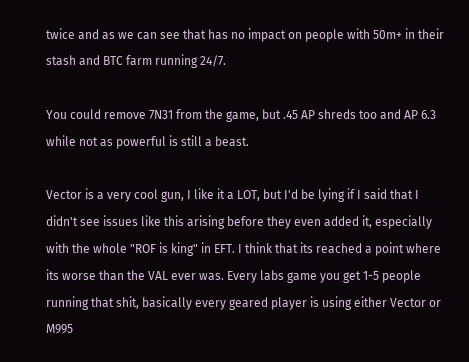twice and as we can see that has no impact on people with 50m+ in their stash and BTC farm running 24/7.

You could remove 7N31 from the game, but .45 AP shreds too and AP 6.3 while not as powerful is still a beast.

Vector is a very cool gun, I like it a LOT, but I'd be lying if I said that I didn't see issues like this arising before they even added it, especially with the whole "ROF is king" in EFT. I think that its reached a point where its worse than the VAL ever was. Every labs game you get 1-5 people running that shit, basically every geared player is using either Vector or M995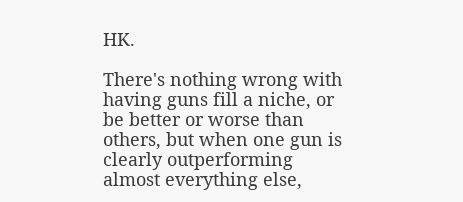HK.

There's nothing wrong with having guns fill a niche, or be better or worse than others, but when one gun is clearly outperforming almost everything else,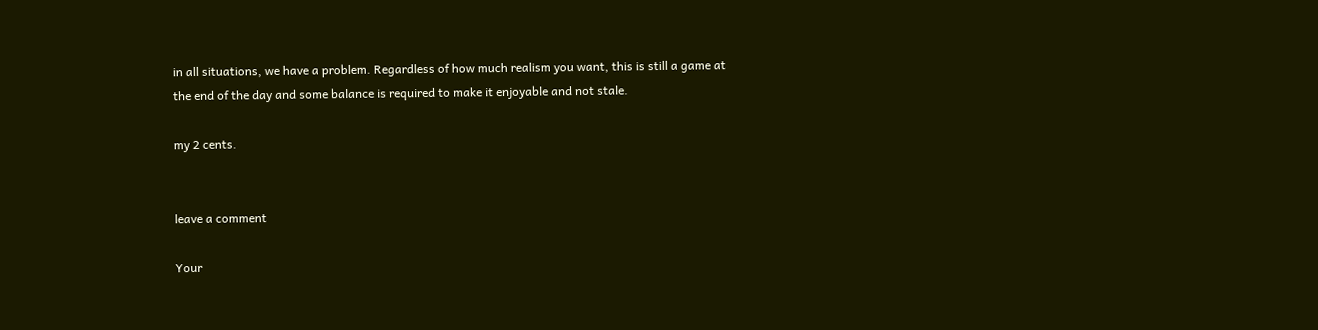in all situations, we have a problem. Regardless of how much realism you want, this is still a game at the end of the day and some balance is required to make it enjoyable and not stale.

my 2 cents.


leave a comment

Your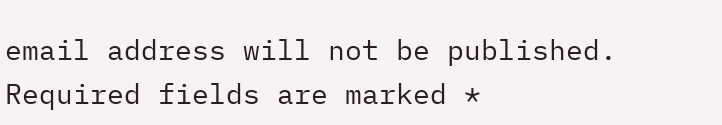email address will not be published. Required fields are marked *